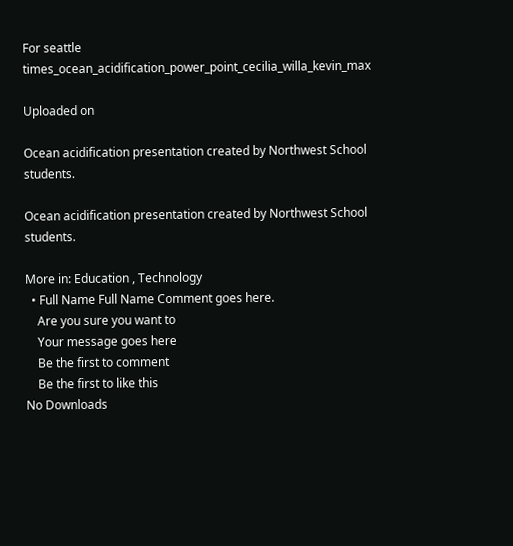For seattle times_ocean_acidification_power_point_cecilia_willa_kevin_max

Uploaded on

Ocean acidification presentation created by Northwest School students.

Ocean acidification presentation created by Northwest School students.

More in: Education , Technology
  • Full Name Full Name Comment goes here.
    Are you sure you want to
    Your message goes here
    Be the first to comment
    Be the first to like this
No Downloads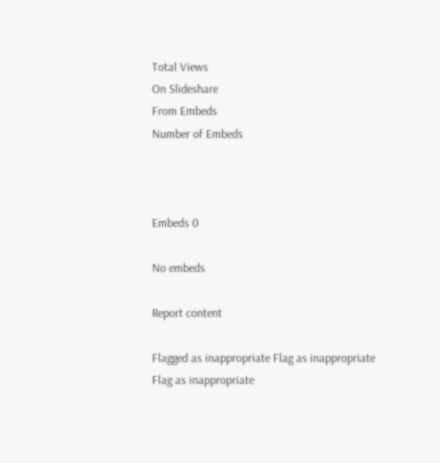Total Views
On Slideshare
From Embeds
Number of Embeds



Embeds 0

No embeds

Report content

Flagged as inappropriate Flag as inappropriate
Flag as inappropriate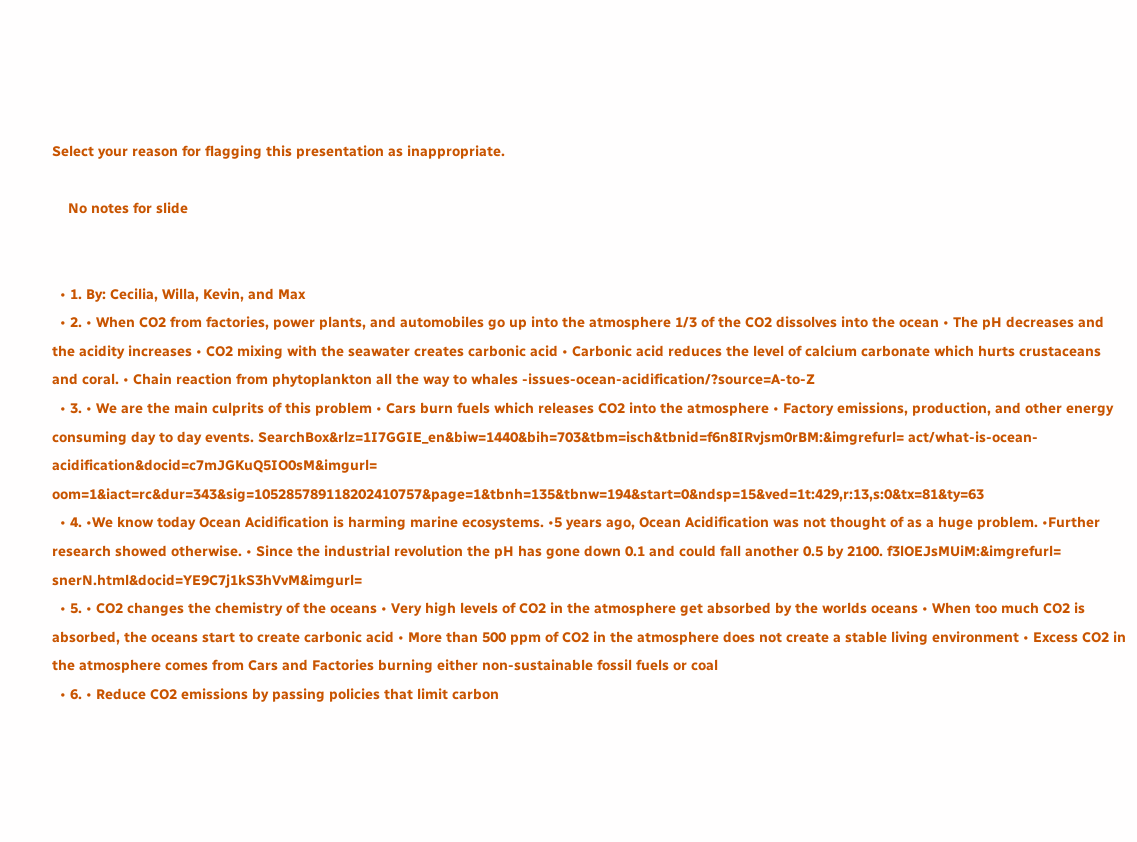Select your reason for flagging this presentation as inappropriate.

    No notes for slide


  • 1. By: Cecilia, Willa, Kevin, and Max
  • 2. • When CO2 from factories, power plants, and automobiles go up into the atmosphere 1/3 of the CO2 dissolves into the ocean • The pH decreases and the acidity increases • CO2 mixing with the seawater creates carbonic acid • Carbonic acid reduces the level of calcium carbonate which hurts crustaceans and coral. • Chain reaction from phytoplankton all the way to whales -issues-ocean-acidification/?source=A-to-Z
  • 3. • We are the main culprits of this problem • Cars burn fuels which releases CO2 into the atmosphere • Factory emissions, production, and other energy consuming day to day events. SearchBox&rlz=1I7GGIE_en&biw=1440&bih=703&tbm=isch&tbnid=f6n8IRvjsm0rBM:&imgrefurl= act/what-is-ocean- acidification&docid=c7mJGKuQ5IO0sM&imgurl= oom=1&iact=rc&dur=343&sig=105285789118202410757&page=1&tbnh=135&tbnw=194&start=0&ndsp=15&ved=1t:429,r:13,s:0&tx=81&ty=63
  • 4. •We know today Ocean Acidification is harming marine ecosystems. •5 years ago, Ocean Acidification was not thought of as a huge problem. •Further research showed otherwise. • Since the industrial revolution the pH has gone down 0.1 and could fall another 0.5 by 2100. f3lOEJsMUiM:&imgrefurl= snerN.html&docid=YE9C7j1kS3hVvM&imgurl=
  • 5. • CO2 changes the chemistry of the oceans • Very high levels of CO2 in the atmosphere get absorbed by the worlds oceans • When too much CO2 is absorbed, the oceans start to create carbonic acid • More than 500 ppm of CO2 in the atmosphere does not create a stable living environment • Excess CO2 in the atmosphere comes from Cars and Factories burning either non-sustainable fossil fuels or coal
  • 6. • Reduce CO2 emissions by passing policies that limit carbon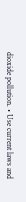dioxide pollution. • Use current laws and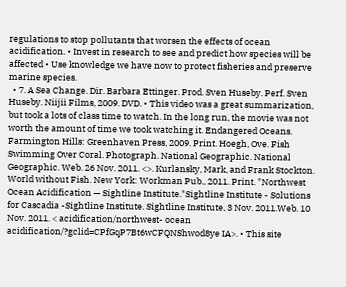regulations to stop pollutants that worsen the effects of ocean acidification. • Invest in research to see and predict how species will be affected • Use knowledge we have now to protect fisheries and preserve marine species.
  • 7. A Sea Change. Dir. Barbara Ettinger. Prod. Sven Huseby. Perf. Sven Huseby. Niijii Films, 2009. DVD. • This video was a great summarization, but took a lots of class time to watch. In the long run, the movie was not worth the amount of time we took watching it. Endangered Oceans. Farmington Hills: Greenhaven Press, 2009. Print. Hoegh, Ove. Fish Swimming Over Coral. Photograph. National Geographic. National Geographic. Web. 26 Nov. 2011. <>. Kurlansky, Mark, and Frank Stockton. World without Fish. New York: Workman Pub., 2011. Print. "Northwest Ocean Acidification — Sightline Institute."Sightline Institute - Solutions for Cascadia -Sightline Institute. Sightline Institute, 3 Nov. 2011.Web. 10 Nov. 2011. < acidification/northwest- ocean acidification/?gclid=CPfGqP7Bt6wCFQNShwod8ye IA>. • This site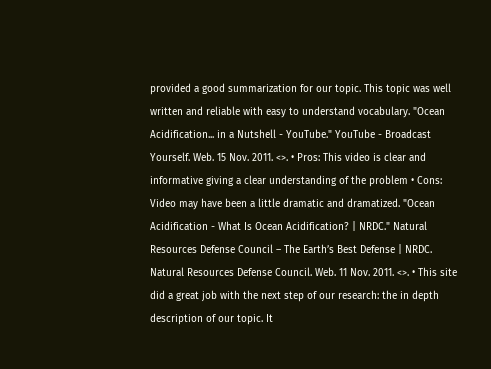provided a good summarization for our topic. This topic was well written and reliable with easy to understand vocabulary. "Ocean Acidification... in a Nutshell - YouTube." YouTube - Broadcast Yourself. Web. 15 Nov. 2011. <>. • Pros: This video is clear and informative giving a clear understanding of the problem • Cons: Video may have been a little dramatic and dramatized. "Ocean Acidification - What Is Ocean Acidification? | NRDC." Natural Resources Defense Council – The Earth’s Best Defense | NRDC. Natural Resources Defense Council. Web. 11 Nov. 2011. <>. • This site did a great job with the next step of our research: the in depth description of our topic. It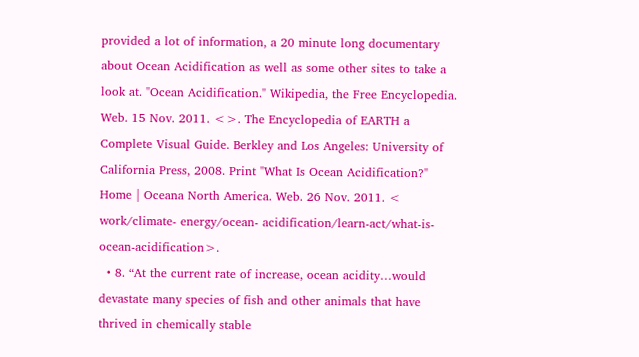provided a lot of information, a 20 minute long documentary about Ocean Acidification as well as some other sites to take a look at. "Ocean Acidification." Wikipedia, the Free Encyclopedia. Web. 15 Nov. 2011. <>. The Encyclopedia of EARTH a Complete Visual Guide. Berkley and Los Angeles: University of California Press, 2008. Print "What Is Ocean Acidification?" Home | Oceana North America. Web. 26 Nov. 2011. < work/climate- energy/ocean- acidification/learn-act/what-is-ocean-acidification>.
  • 8. “At the current rate of increase, ocean acidity…would devastate many species of fish and other animals that have thrived in chemically stable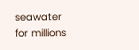seawater for millions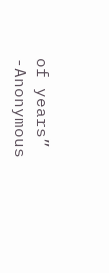of years” -Anonymous